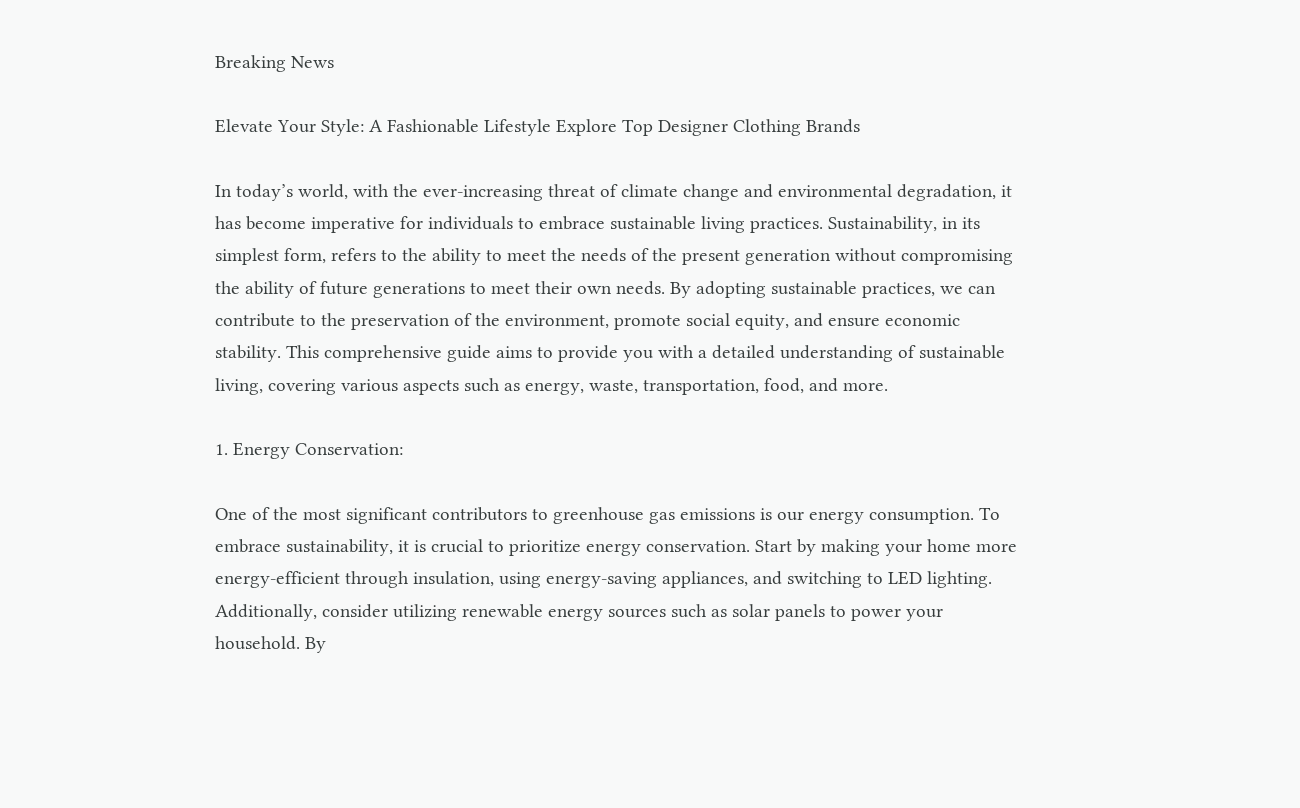Breaking News

Elevate Your Style: A Fashionable Lifestyle Explore Top Designer Clothing Brands

In today’s world, with the ever-increasing threat of climate change and environmental degradation, it has become imperative for individuals to embrace sustainable living practices. Sustainability, in its simplest form, refers to the ability to meet the needs of the present generation without compromising the ability of future generations to meet their own needs. By adopting sustainable practices, we can contribute to the preservation of the environment, promote social equity, and ensure economic stability. This comprehensive guide aims to provide you with a detailed understanding of sustainable living, covering various aspects such as energy, waste, transportation, food, and more.

1. Energy Conservation:

One of the most significant contributors to greenhouse gas emissions is our energy consumption. To embrace sustainability, it is crucial to prioritize energy conservation. Start by making your home more energy-efficient through insulation, using energy-saving appliances, and switching to LED lighting. Additionally, consider utilizing renewable energy sources such as solar panels to power your household. By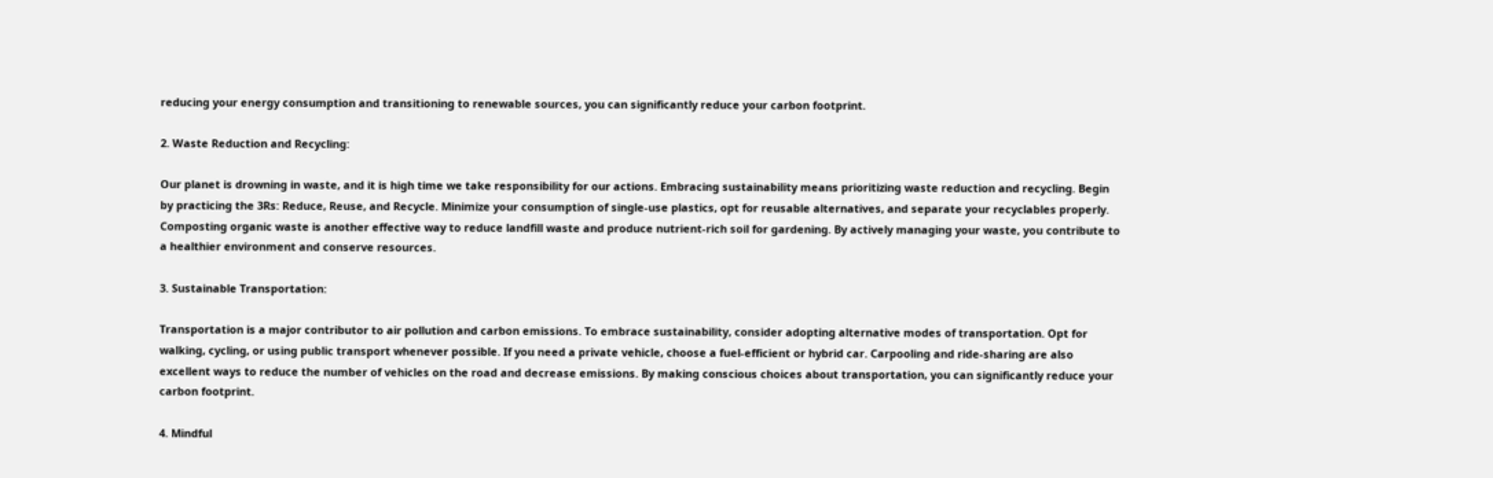reducing your energy consumption and transitioning to renewable sources, you can significantly reduce your carbon footprint.

2. Waste Reduction and Recycling:

Our planet is drowning in waste, and it is high time we take responsibility for our actions. Embracing sustainability means prioritizing waste reduction and recycling. Begin by practicing the 3Rs: Reduce, Reuse, and Recycle. Minimize your consumption of single-use plastics, opt for reusable alternatives, and separate your recyclables properly. Composting organic waste is another effective way to reduce landfill waste and produce nutrient-rich soil for gardening. By actively managing your waste, you contribute to a healthier environment and conserve resources.

3. Sustainable Transportation:

Transportation is a major contributor to air pollution and carbon emissions. To embrace sustainability, consider adopting alternative modes of transportation. Opt for walking, cycling, or using public transport whenever possible. If you need a private vehicle, choose a fuel-efficient or hybrid car. Carpooling and ride-sharing are also excellent ways to reduce the number of vehicles on the road and decrease emissions. By making conscious choices about transportation, you can significantly reduce your carbon footprint.

4. Mindful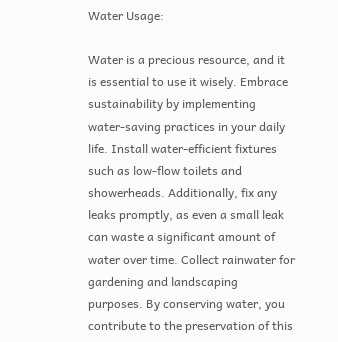Water Usage:

Water is a precious resource, and it is essential to use it wisely. Embrace sustainability by implementing water-saving practices in your daily life. Install water-efficient fixtures such as low-flow toilets and showerheads. Additionally, fix any leaks promptly, as even a small leak can waste a significant amount of water over time. Collect rainwater for gardening and landscaping purposes. By conserving water, you contribute to the preservation of this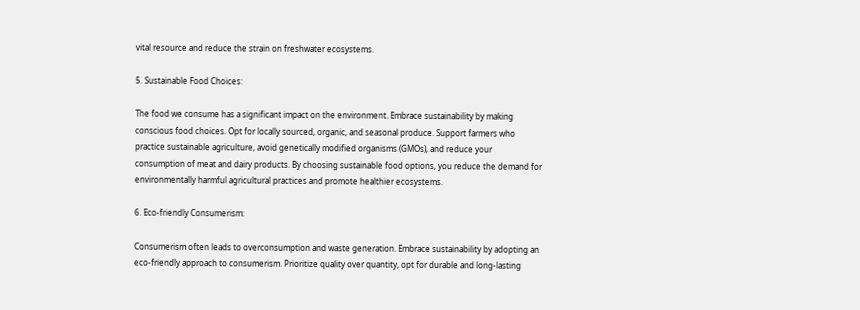vital resource and reduce the strain on freshwater ecosystems.

5. Sustainable Food Choices:

The food we consume has a significant impact on the environment. Embrace sustainability by making conscious food choices. Opt for locally sourced, organic, and seasonal produce. Support farmers who practice sustainable agriculture, avoid genetically modified organisms (GMOs), and reduce your consumption of meat and dairy products. By choosing sustainable food options, you reduce the demand for environmentally harmful agricultural practices and promote healthier ecosystems.

6. Eco-friendly Consumerism:

Consumerism often leads to overconsumption and waste generation. Embrace sustainability by adopting an eco-friendly approach to consumerism. Prioritize quality over quantity, opt for durable and long-lasting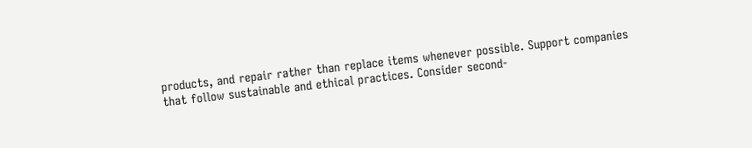products, and repair rather than replace items whenever possible. Support companies that follow sustainable and ethical practices. Consider second-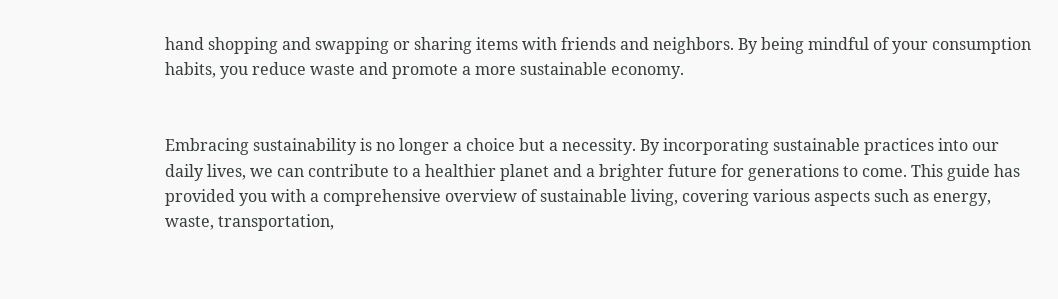hand shopping and swapping or sharing items with friends and neighbors. By being mindful of your consumption habits, you reduce waste and promote a more sustainable economy.


Embracing sustainability is no longer a choice but a necessity. By incorporating sustainable practices into our daily lives, we can contribute to a healthier planet and a brighter future for generations to come. This guide has provided you with a comprehensive overview of sustainable living, covering various aspects such as energy, waste, transportation,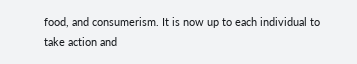food, and consumerism. It is now up to each individual to take action and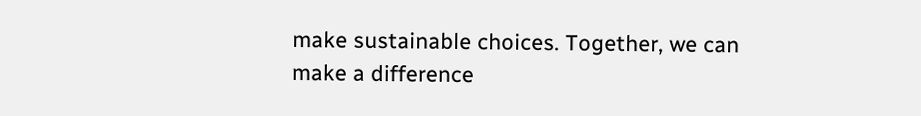make sustainable choices. Together, we can make a difference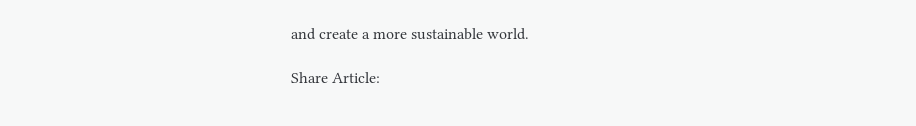and create a more sustainable world.

Share Article: